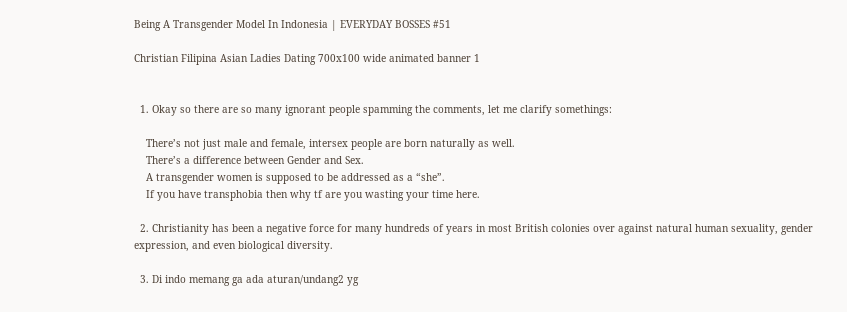Being A Transgender Model In Indonesia | EVERYDAY BOSSES #51

Christian Filipina Asian Ladies Dating 700x100 wide animated banner 1


  1. Okay so there are so many ignorant people spamming the comments, let me clarify somethings:

    There’s not just male and female, intersex people are born naturally as well.
    There’s a difference between Gender and Sex.
    A transgender women is supposed to be addressed as a “she”.
    If you have transphobia then why tf are you wasting your time here.

  2. Christianity has been a negative force for many hundreds of years in most British colonies over against natural human sexuality, gender expression, and even biological diversity.

  3. Di indo memang ga ada aturan/undang2 yg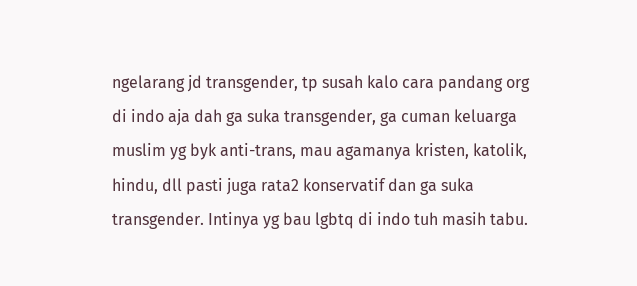ngelarang jd transgender, tp susah kalo cara pandang org di indo aja dah ga suka transgender, ga cuman keluarga muslim yg byk anti-trans, mau agamanya kristen, katolik, hindu, dll pasti juga rata2 konservatif dan ga suka transgender. Intinya yg bau lgbtq di indo tuh masih tabu.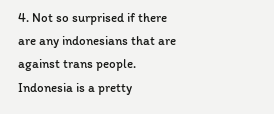4. Not so surprised if there are any indonesians that are against trans people. Indonesia is a pretty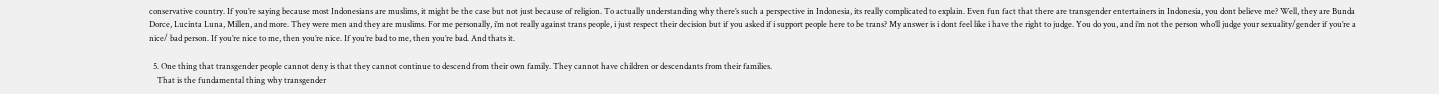conservative country. If you’re saying because most Indonesians are muslims, it might be the case but not just because of religion. To actually understanding why there’s such a perspective in Indonesia, its really complicated to explain. Even fun fact that there are transgender entertainers in Indonesia, you dont believe me? Well, they are Bunda Dorce, Lucinta Luna, Millen, and more. They were men and they are muslims. For me personally, i’m not really against trans people, i just respect their decision but if you asked if i support people here to be trans? My answer is i dont feel like i have the right to judge. You do you, and i’m not the person who’ll judge your sexuality/gender if you’re a nice/ bad person. If you’re nice to me, then you’re nice. If you’re bad to me, then you’re bad. And thats it.

  5. One thing that transgender people cannot deny is that they cannot continue to descend from their own family. They cannot have children or descendants from their families.
    That is the fundamental thing why transgender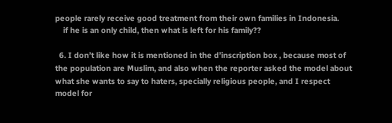people rarely receive good treatment from their own families in Indonesia.
    if he is an only child, then what is left for his family??

  6. I don’t like how it is mentioned in the d’inscription box , because most of the population are Muslim, and also when the reporter asked the model about what she wants to say to haters, specially religious people, and I respect model for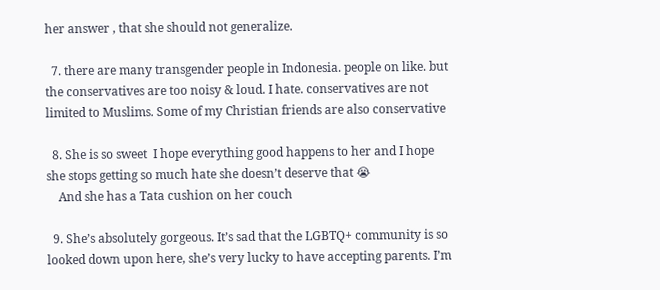her answer , that she should not generalize.

  7. there are many transgender people in Indonesia. people on like. but the conservatives are too noisy & loud. I hate. conservatives are not limited to Muslims. Some of my Christian friends are also conservative

  8. She is so sweet  I hope everything good happens to her and I hope she stops getting so much hate she doesn’t deserve that 😭
    And she has a Tata cushion on her couch

  9. She’s absolutely gorgeous. It’s sad that the LGBTQ+ community is so looked down upon here, she’s very lucky to have accepting parents. I’m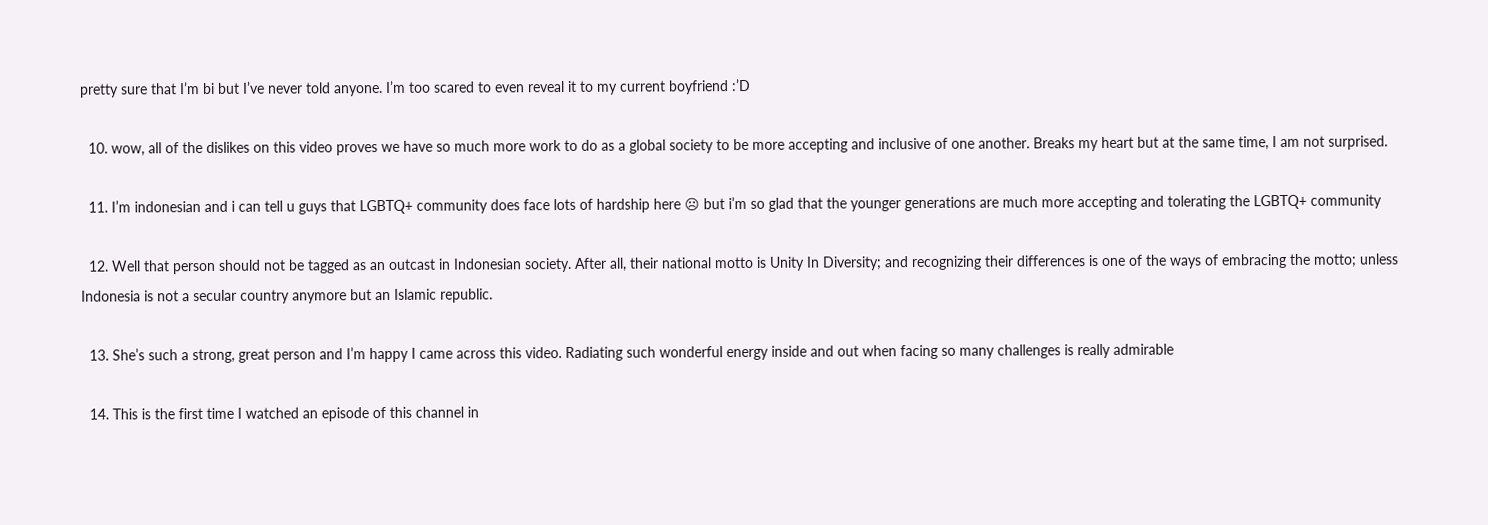pretty sure that I’m bi but I’ve never told anyone. I’m too scared to even reveal it to my current boyfriend :’D

  10. wow, all of the dislikes on this video proves we have so much more work to do as a global society to be more accepting and inclusive of one another. Breaks my heart but at the same time, I am not surprised.

  11. I’m indonesian and i can tell u guys that LGBTQ+ community does face lots of hardship here ☹ but i’m so glad that the younger generations are much more accepting and tolerating the LGBTQ+ community

  12. Well that person should not be tagged as an outcast in Indonesian society. After all, their national motto is Unity In Diversity; and recognizing their differences is one of the ways of embracing the motto; unless Indonesia is not a secular country anymore but an Islamic republic.

  13. She’s such a strong, great person and I’m happy I came across this video. Radiating such wonderful energy inside and out when facing so many challenges is really admirable

  14. This is the first time I watched an episode of this channel in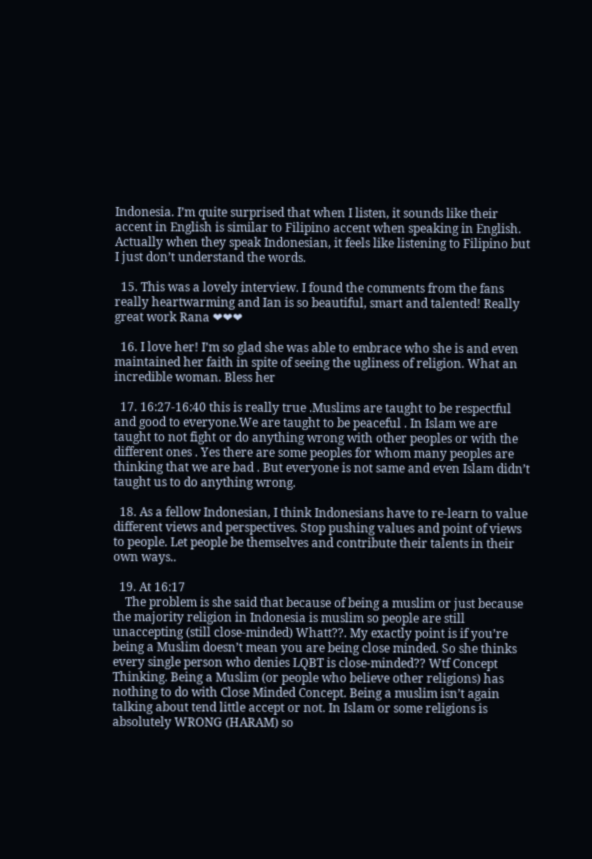Indonesia. I’m quite surprised that when I listen, it sounds like their accent in English is similar to Filipino accent when speaking in English. Actually when they speak Indonesian, it feels like listening to Filipino but I just don’t understand the words.

  15. This was a lovely interview. I found the comments from the fans really heartwarming and Ian is so beautiful, smart and talented! Really great work Rana ❤❤❤

  16. I love her! I’m so glad she was able to embrace who she is and even maintained her faith in spite of seeing the ugliness of religion. What an incredible woman. Bless her

  17. 16:27-16:40 this is really true .Muslims are taught to be respectful and good to everyone.We are taught to be peaceful . In Islam we are taught to not fight or do anything wrong with other peoples or with the different ones . Yes there are some peoples for whom many peoples are thinking that we are bad . But everyone is not same and even Islam didn’t taught us to do anything wrong.

  18. As a fellow Indonesian, I think Indonesians have to re-learn to value different views and perspectives. Stop pushing values and point of views to people. Let people be themselves and contribute their talents in their own ways..

  19. At 16:17
    The problem is she said that because of being a muslim or just because the majority religion in Indonesia is muslim so people are still unaccepting (still close-minded) Whatt??. My exactly point is if you’re being a Muslim doesn’t mean you are being close minded. So she thinks every single person who denies LQBT is close-minded?? Wtf Concept Thinking. Being a Muslim (or people who believe other religions) has nothing to do with Close Minded Concept. Being a muslim isn’t again talking about tend little accept or not. In Islam or some religions is absolutely WRONG (HARAM) so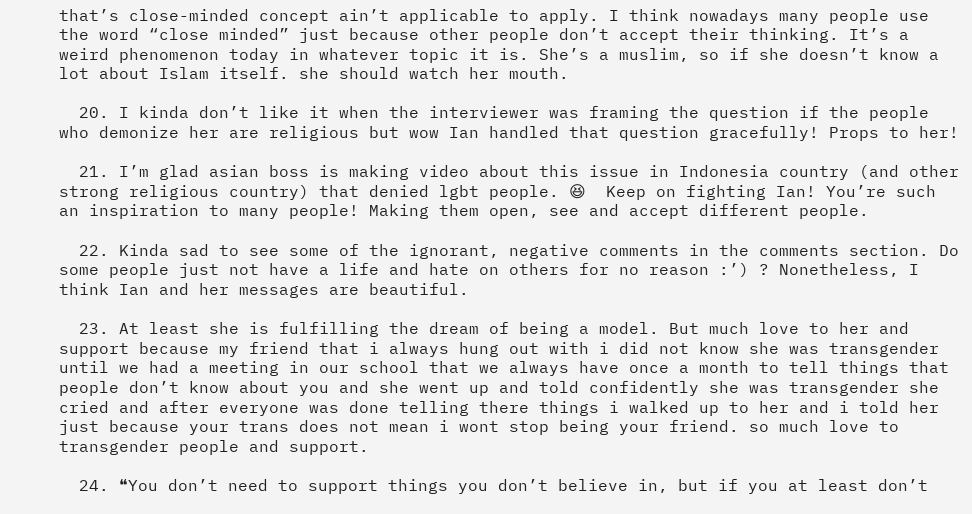that’s close-minded concept ain’t applicable to apply. I think nowadays many people use the word “close minded” just because other people don’t accept their thinking. It’s a weird phenomenon today in whatever topic it is. She’s a muslim, so if she doesn’t know a lot about Islam itself. she should watch her mouth.

  20. I kinda don’t like it when the interviewer was framing the question if the people who demonize her are religious but wow Ian handled that question gracefully! Props to her!

  21. I’m glad asian boss is making video about this issue in Indonesia country (and other strong religious country) that denied lgbt people. 😆  Keep on fighting Ian! You’re such an inspiration to many people! Making them open, see and accept different people.

  22. Kinda sad to see some of the ignorant, negative comments in the comments section. Do some people just not have a life and hate on others for no reason :’) ? Nonetheless, I think Ian and her messages are beautiful.

  23. At least she is fulfilling the dream of being a model. But much love to her and support because my friend that i always hung out with i did not know she was transgender until we had a meeting in our school that we always have once a month to tell things that people don’t know about you and she went up and told confidently she was transgender she cried and after everyone was done telling there things i walked up to her and i told her just because your trans does not mean i wont stop being your friend. so much love to transgender people and support.

  24. ❝You don’t need to support things you don’t believe in, but if you at least don’t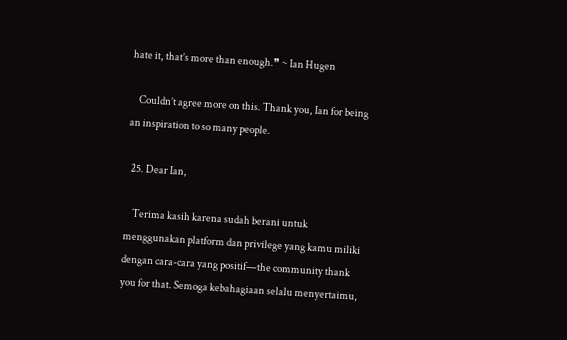hate it, that’s more than enough.❞ ~ Ian Hugen

    Couldn’t agree more on this. Thank you, Ian for being an inspiration to so many people.

  25. Dear Ian,

    Terima kasih karena sudah berani untuk menggunakan platform dan privilege yang kamu miliki dengan cara-cara yang positif—the community thank you for that. Semoga kebahagiaan selalu menyertaimu,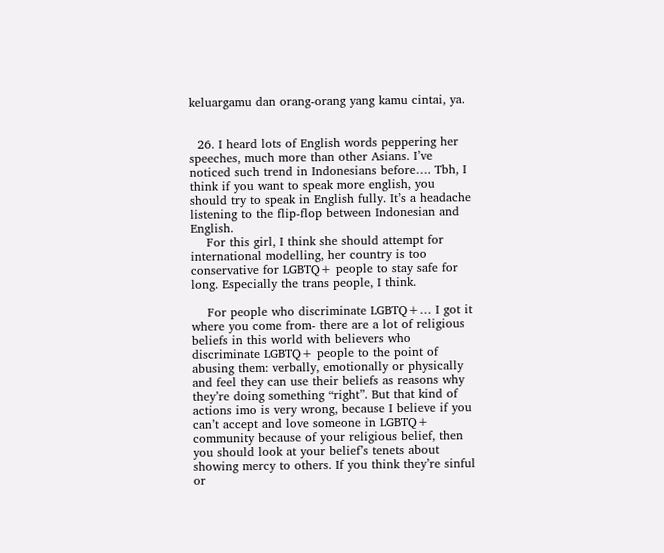keluargamu dan orang-orang yang kamu cintai, ya.


  26. I heard lots of English words peppering her speeches, much more than other Asians. I’ve noticed such trend in Indonesians before…. Tbh, I think if you want to speak more english, you should try to speak in English fully. It’s a headache listening to the flip-flop between Indonesian and English.
    For this girl, I think she should attempt for international modelling, her country is too conservative for LGBTQ+ people to stay safe for long. Especially the trans people, I think.

    For people who discriminate LGBTQ+… I got it where you come from- there are a lot of religious beliefs in this world with believers who discriminate LGBTQ+ people to the point of abusing them: verbally, emotionally or physically and feel they can use their beliefs as reasons why they’re doing something “right”. But that kind of actions imo is very wrong, because I believe if you can’t accept and love someone in LGBTQ+ community because of your religious belief, then you should look at your belief’s tenets about showing mercy to others. If you think they’re sinful or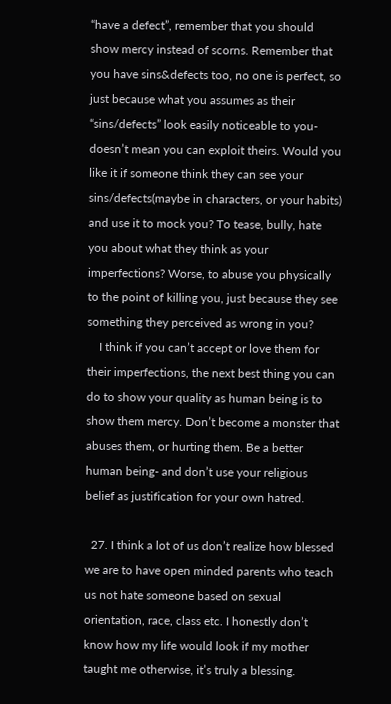“have a defect”, remember that you should show mercy instead of scorns. Remember that you have sins&defects too, no one is perfect, so just because what you assumes as their “sins/defects” look easily noticeable to you- doesn’t mean you can exploit theirs. Would you like it if someone think they can see your sins/defects(maybe in characters, or your habits) and use it to mock you? To tease, bully, hate you about what they think as your imperfections? Worse, to abuse you physically to the point of killing you, just because they see something they perceived as wrong in you?
    I think if you can’t accept or love them for their imperfections, the next best thing you can do to show your quality as human being is to show them mercy. Don’t become a monster that abuses them, or hurting them. Be a better human being- and don’t use your religious belief as justification for your own hatred.

  27. I think a lot of us don’t realize how blessed we are to have open minded parents who teach us not hate someone based on sexual orientation, race, class etc. I honestly don’t know how my life would look if my mother taught me otherwise, it’s truly a blessing.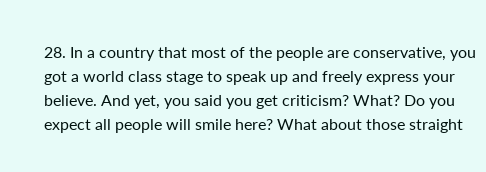28. In a country that most of the people are conservative, you got a world class stage to speak up and freely express your believe. And yet, you said you get criticism? What? Do you expect all people will smile here? What about those straight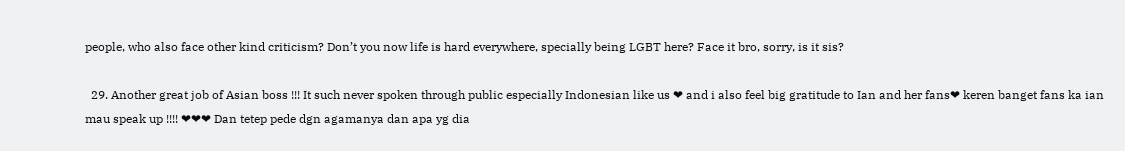people, who also face other kind criticism? Don’t you now life is hard everywhere, specially being LGBT here? Face it bro, sorry, is it sis?

  29. Another great job of Asian boss !!! It such never spoken through public especially Indonesian like us ❤ and i also feel big gratitude to Ian and her fans❤ keren banget fans ka ian mau speak up !!!! ❤❤❤ Dan tetep pede dgn agamanya dan apa yg dia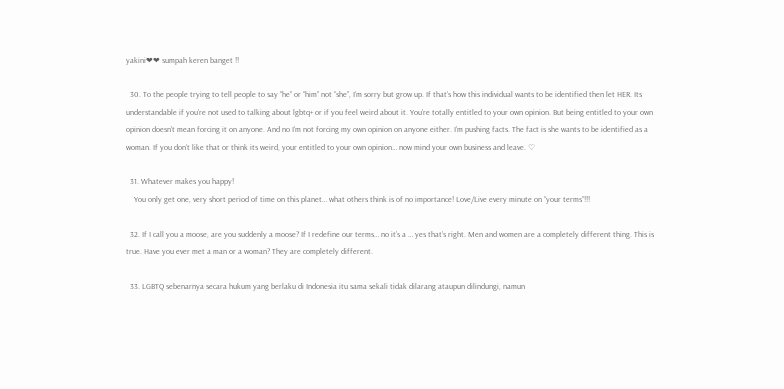yakini❤❤ sumpah keren banget !!

  30. To the people trying to tell people to say “he” or “him” not “she”, I’m sorry but grow up. If that’s how this individual wants to be identified then let HER. Its understandable if you’re not used to talking about lgbtq+ or if you feel weird about it. You’re totally entitled to your own opinion. But being entitled to your own opinion doesn’t mean forcing it on anyone. And no I’m not forcing my own opinion on anyone either. I’m pushing facts. The fact is she wants to be identified as a woman. If you don’t like that or think its weird, your entitled to your own opinion… now mind your own business and leave. ♡

  31. Whatever makes you happy!
    You only get one, very short period of time on this planet… what others think is of no importance! Love/Live every minute on “your terms”!!!

  32. If I call you a moose, are you suddenly a moose? If I redefine our terms… no it’s a … yes that’s right. Men and women are a completely different thing. This is true. Have you ever met a man or a woman? They are completely different.

  33. LGBTQ sebenarnya secara hukum yang berlaku di Indonesia itu sama sekali tidak dilarang ataupun dilindungi, namun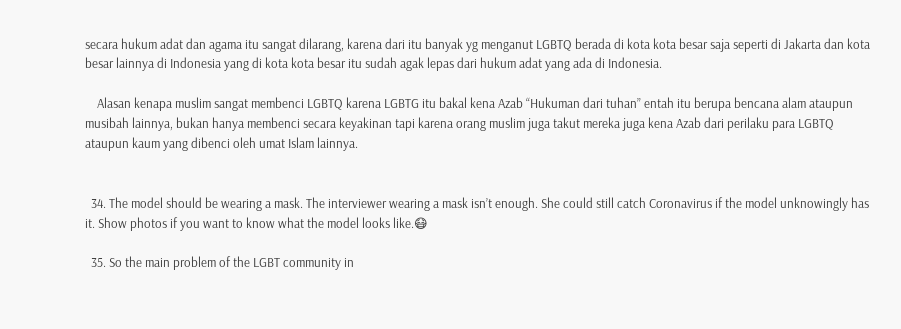secara hukum adat dan agama itu sangat dilarang, karena dari itu banyak yg menganut LGBTQ berada di kota kota besar saja seperti di Jakarta dan kota besar lainnya di Indonesia yang di kota kota besar itu sudah agak lepas dari hukum adat yang ada di Indonesia.

    Alasan kenapa muslim sangat membenci LGBTQ karena LGBTG itu bakal kena Azab “Hukuman dari tuhan” entah itu berupa bencana alam ataupun musibah lainnya, bukan hanya membenci secara keyakinan tapi karena orang muslim juga takut mereka juga kena Azab dari perilaku para LGBTQ ataupun kaum yang dibenci oleh umat Islam lainnya.


  34. The model should be wearing a mask. The interviewer wearing a mask isn’t enough. She could still catch Coronavirus if the model unknowingly has it. Show photos if you want to know what the model looks like.😷

  35. So the main problem of the LGBT community in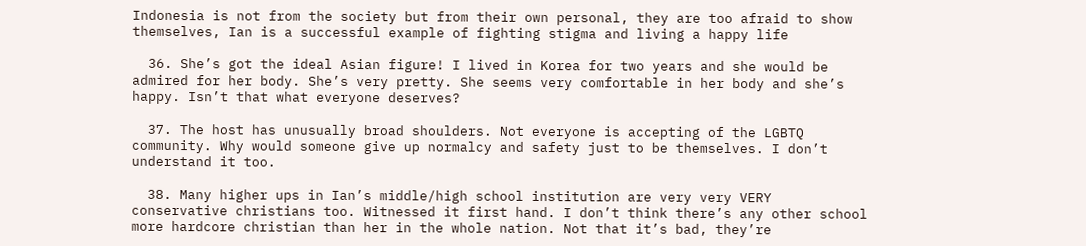Indonesia is not from the society but from their own personal, they are too afraid to show themselves, Ian is a successful example of fighting stigma and living a happy life

  36. She’s got the ideal Asian figure! I lived in Korea for two years and she would be admired for her body. She’s very pretty. She seems very comfortable in her body and she’s happy. Isn’t that what everyone deserves?

  37. The host has unusually broad shoulders. Not everyone is accepting of the LGBTQ community. Why would someone give up normalcy and safety just to be themselves. I don’t understand it too.

  38. Many higher ups in Ian’s middle/high school institution are very very VERY conservative christians too. Witnessed it first hand. I don’t think there’s any other school more hardcore christian than her in the whole nation. Not that it’s bad, they’re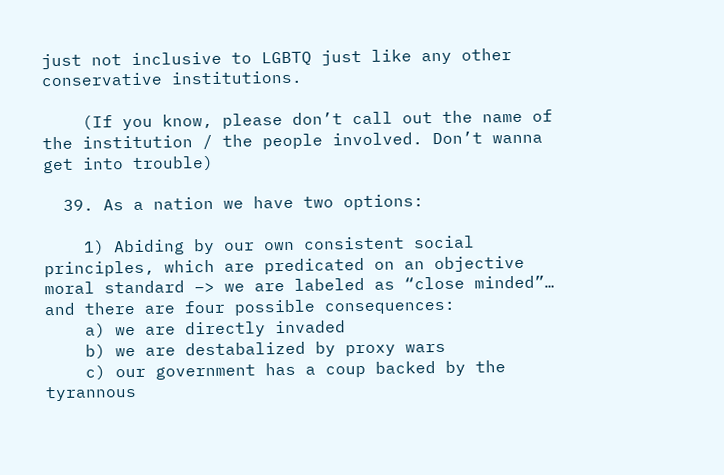just not inclusive to LGBTQ just like any other conservative institutions.

    (If you know, please don’t call out the name of the institution / the people involved. Don’t wanna get into trouble)

  39. As a nation we have two options:

    1) Abiding by our own consistent social principles, which are predicated on an objective moral standard –> we are labeled as “close minded”… and there are four possible consequences:
    a) we are directly invaded
    b) we are destabalized by proxy wars
    c) our government has a coup backed by the tyrannous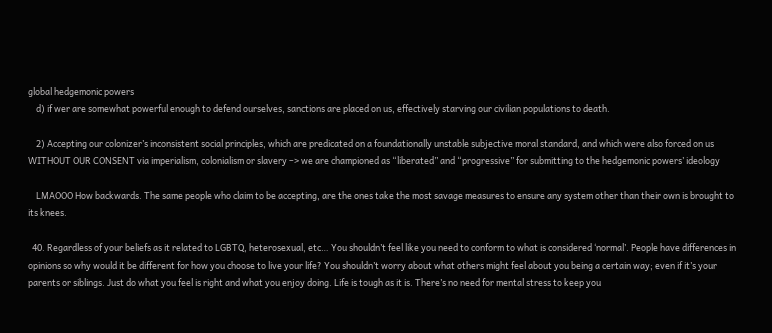global hedgemonic powers
    d) if wer are somewhat powerful enough to defend ourselves, sanctions are placed on us, effectively starving our civilian populations to death.

    2) Accepting our colonizer’s inconsistent social principles, which are predicated on a foundationally unstable subjective moral standard, and which were also forced on us WITHOUT OUR CONSENT via imperialism, colonialism or slavery –> we are championed as “liberated” and “progressive” for submitting to the hedgemonic powers’ ideology

    LMAOOO How backwards. The same people who claim to be accepting, are the ones take the most savage measures to ensure any system other than their own is brought to its knees.

  40. Regardless of your beliefs as it related to LGBTQ, heterosexual, etc… You shouldn’t feel like you need to conform to what is considered ‘normal’. People have differences in opinions so why would it be different for how you choose to live your life? You shouldn’t worry about what others might feel about you being a certain way; even if it’s your parents or siblings. Just do what you feel is right and what you enjoy doing. Life is tough as it is. There’s no need for mental stress to keep you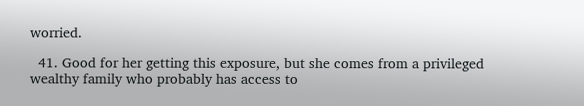worried.

  41. Good for her getting this exposure, but she comes from a privileged wealthy family who probably has access to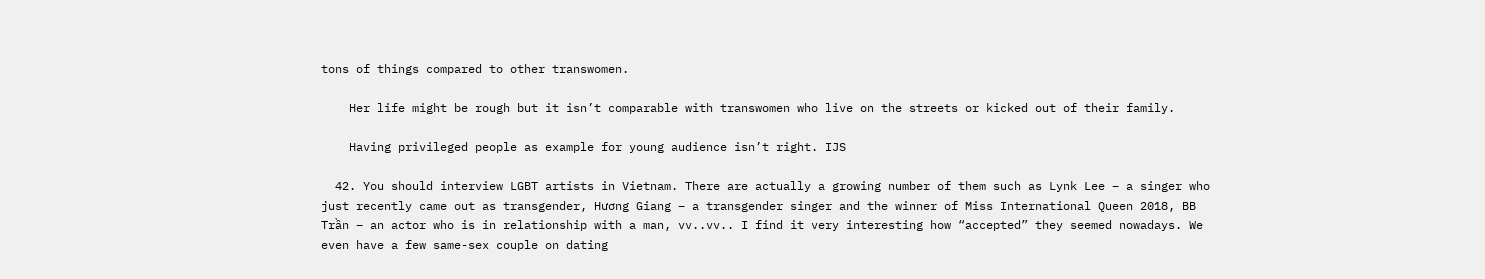tons of things compared to other transwomen.

    Her life might be rough but it isn’t comparable with transwomen who live on the streets or kicked out of their family.

    Having privileged people as example for young audience isn’t right. IJS

  42. You should interview LGBT artists in Vietnam. There are actually a growing number of them such as Lynk Lee – a singer who just recently came out as transgender, Hương Giang – a transgender singer and the winner of Miss International Queen 2018, BB Trần – an actor who is in relationship with a man, vv..vv.. I find it very interesting how “accepted” they seemed nowadays. We even have a few same-sex couple on dating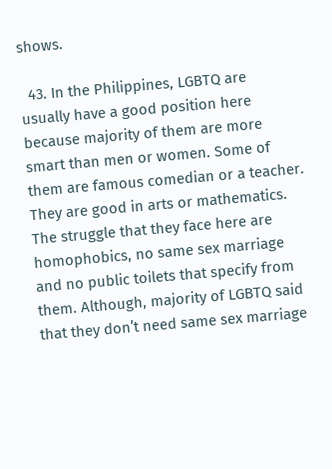shows.

  43. In the Philippines, LGBTQ are usually have a good position here because majority of them are more smart than men or women. Some of them are famous comedian or a teacher. They are good in arts or mathematics. The struggle that they face here are homophobics, no same sex marriage and no public toilets that specify from them. Although, majority of LGBTQ said that they don’t need same sex marriage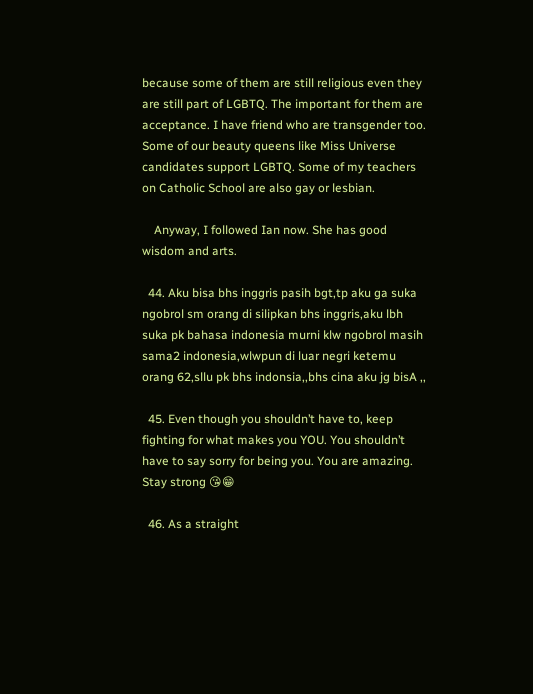because some of them are still religious even they are still part of LGBTQ. The important for them are acceptance. I have friend who are transgender too. Some of our beauty queens like Miss Universe candidates support LGBTQ. Some of my teachers on Catholic School are also gay or lesbian.

    Anyway, I followed Ian now. She has good wisdom and arts.

  44. Aku bisa bhs inggris pasih bgt,tp aku ga suka ngobrol sm orang di silipkan bhs inggris,aku lbh suka pk bahasa indonesia murni klw ngobrol masih sama2 indonesia,wlwpun di luar negri ketemu orang 62,sllu pk bhs indonsia,,bhs cina aku jg bisA ,,

  45. Even though you shouldn’t have to, keep fighting for what makes you YOU. You shouldn’t have to say sorry for being you. You are amazing. Stay strong 😘😁

  46. As a straight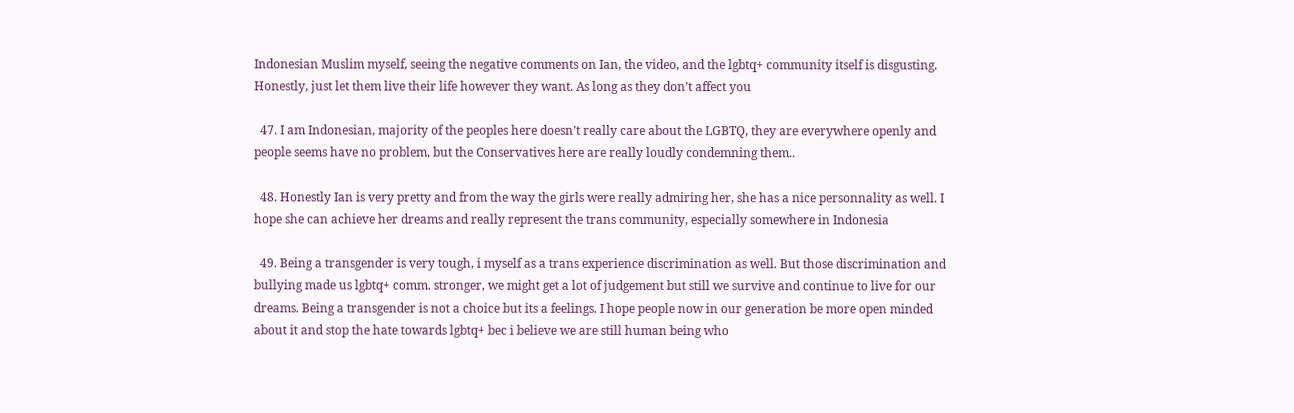Indonesian Muslim myself, seeing the negative comments on Ian, the video, and the lgbtq+ community itself is disgusting. Honestly, just let them live their life however they want. As long as they don’t affect you

  47. I am Indonesian, majority of the peoples here doesn’t really care about the LGBTQ, they are everywhere openly and people seems have no problem, but the Conservatives here are really loudly condemning them..

  48. Honestly Ian is very pretty and from the way the girls were really admiring her, she has a nice personnality as well. I hope she can achieve her dreams and really represent the trans community, especially somewhere in Indonesia

  49. Being a transgender is very tough, i myself as a trans experience discrimination as well. But those discrimination and bullying made us lgbtq+ comm. stronger, we might get a lot of judgement but still we survive and continue to live for our dreams. Being a transgender is not a choice but its a feelings. I hope people now in our generation be more open minded about it and stop the hate towards lgbtq+ bec i believe we are still human being who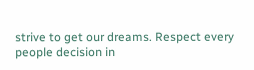strive to get our dreams. Respect every people decision in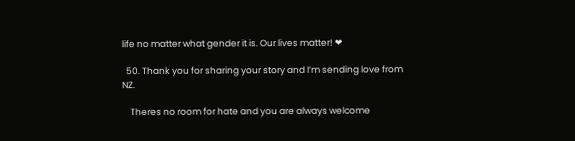life no matter what gender it is. Our lives matter! ❤

  50. Thank you for sharing your story and I’m sending love from NZ.

    Theres no room for hate and you are always welcome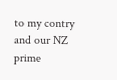to my contry and our NZ prime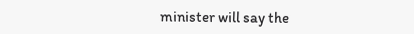minister will say the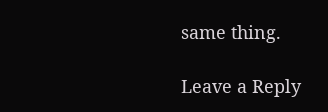same thing.

Leave a Reply